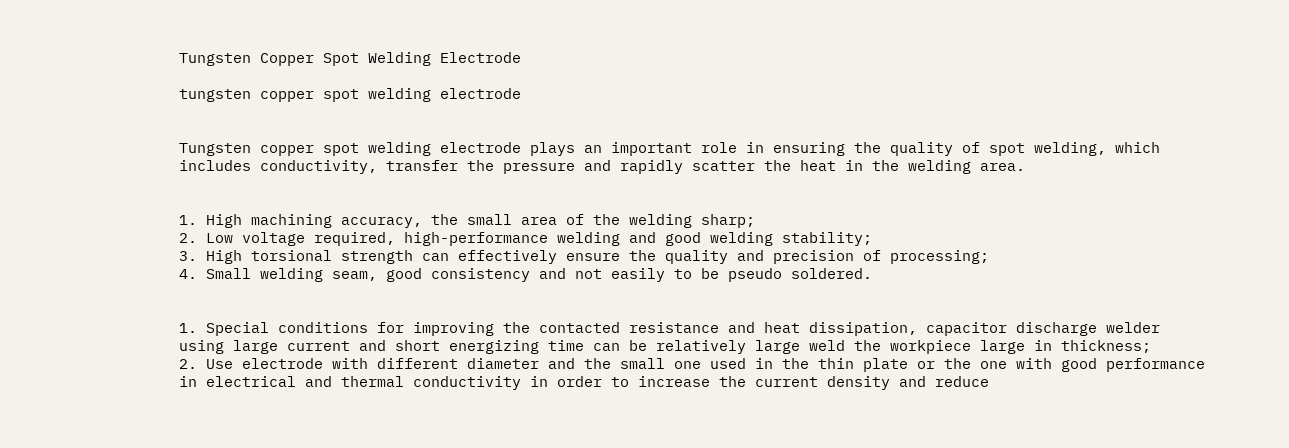Tungsten Copper Spot Welding Electrode

tungsten copper spot welding electrode


Tungsten copper spot welding electrode plays an important role in ensuring the quality of spot welding, which includes conductivity, transfer the pressure and rapidly scatter the heat in the welding area.


1. High machining accuracy, the small area of the welding sharp;
2. Low voltage required, high-performance welding and good welding stability;
3. High torsional strength can effectively ensure the quality and precision of processing;
4. Small welding seam, good consistency and not easily to be pseudo soldered.


1. Special conditions for improving the contacted resistance and heat dissipation, capacitor discharge welder using large current and short energizing time can be relatively large weld the workpiece large in thickness;
2. Use electrode with different diameter and the small one used in the thin plate or the one with good performance in electrical and thermal conductivity in order to increase the current density and reduce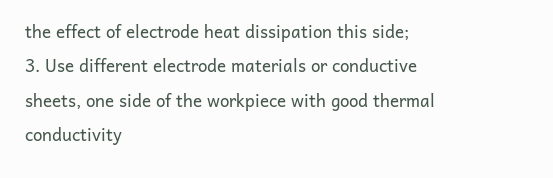the effect of electrode heat dissipation this side;
3. Use different electrode materials or conductive sheets, one side of the workpiece with good thermal conductivity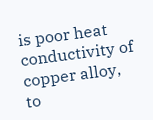is poor heat conductivity of copper alloy, to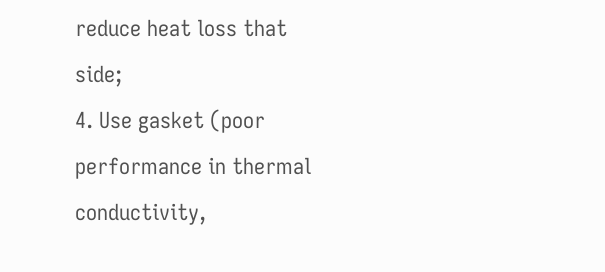reduce heat loss that side;
4. Use gasket (poor performance in thermal conductivity,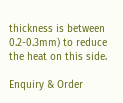thickness is between 0.2-0.3mm) to reduce the heat on this side.

Enquiry & Order